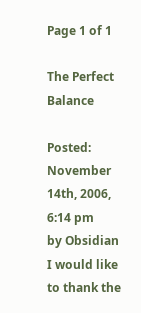Page 1 of 1

The Perfect Balance

Posted: November 14th, 2006, 6:14 pm
by Obsidian
I would like to thank the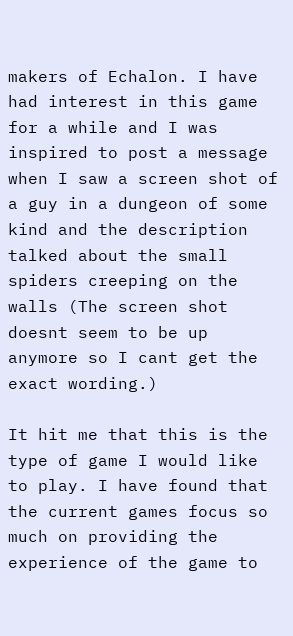makers of Echalon. I have had interest in this game for a while and I was inspired to post a message when I saw a screen shot of a guy in a dungeon of some kind and the description talked about the small spiders creeping on the walls (The screen shot doesnt seem to be up anymore so I cant get the exact wording.)

It hit me that this is the type of game I would like to play. I have found that the current games focus so much on providing the experience of the game to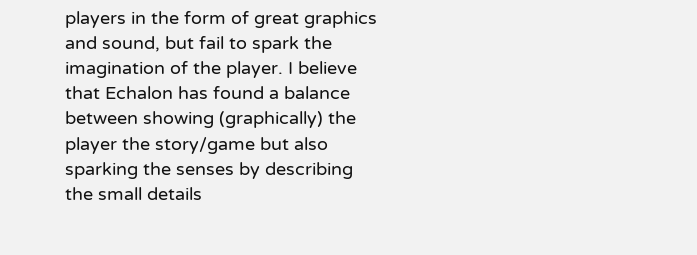players in the form of great graphics and sound, but fail to spark the imagination of the player. I believe that Echalon has found a balance between showing (graphically) the player the story/game but also sparking the senses by describing the small details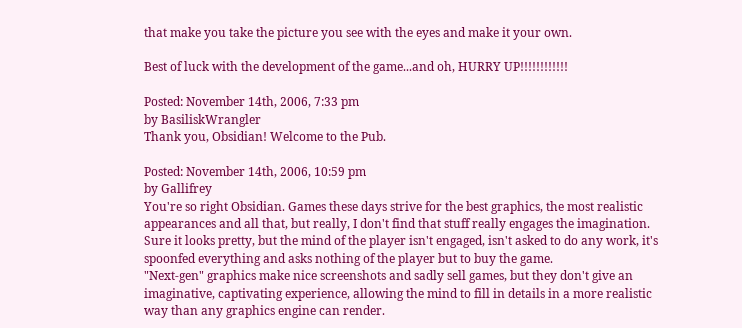that make you take the picture you see with the eyes and make it your own.

Best of luck with the development of the game...and oh, HURRY UP!!!!!!!!!!!!

Posted: November 14th, 2006, 7:33 pm
by BasiliskWrangler
Thank you, Obsidian! Welcome to the Pub.

Posted: November 14th, 2006, 10:59 pm
by Gallifrey
You're so right Obsidian. Games these days strive for the best graphics, the most realistic appearances and all that, but really, I don't find that stuff really engages the imagination. Sure it looks pretty, but the mind of the player isn't engaged, isn't asked to do any work, it's spoonfed everything and asks nothing of the player but to buy the game.
"Next-gen" graphics make nice screenshots and sadly sell games, but they don't give an imaginative, captivating experience, allowing the mind to fill in details in a more realistic way than any graphics engine can render.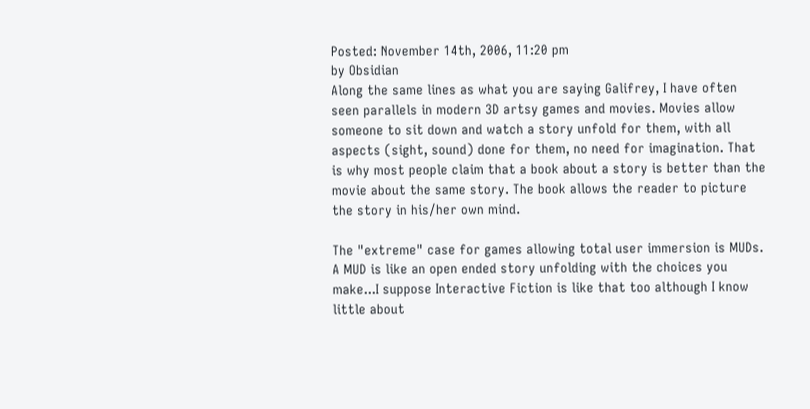Posted: November 14th, 2006, 11:20 pm
by Obsidian
Along the same lines as what you are saying Galifrey, I have often seen parallels in modern 3D artsy games and movies. Movies allow someone to sit down and watch a story unfold for them, with all aspects (sight, sound) done for them, no need for imagination. That is why most people claim that a book about a story is better than the movie about the same story. The book allows the reader to picture the story in his/her own mind.

The "extreme" case for games allowing total user immersion is MUDs. A MUD is like an open ended story unfolding with the choices you make...I suppose Interactive Fiction is like that too although I know little about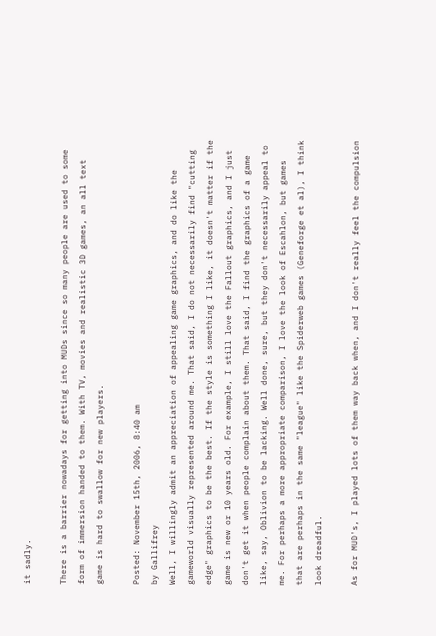it sadly.

There is a barrier nowadays for getting into MUDs since so many people are used to some form of immersion handed to them. With TV, movies and realistic 3D games, an all text game is hard to swallow for new players.

Posted: November 15th, 2006, 8:40 am
by Gallifrey
Well, I willingly admit an appreciation of appealing game graphics, and do like the gameworld visually represented around me. That said, I do not necessarily find "cutting edge" graphics to be the best. If the style is something I like, it doesn't matter if the game is new or 10 years old. For example, I still love the Fallout graphics, and I just don't get it when people complain about them. That said, I find the graphics of a game like, say, Oblivion to be lacking. Well done, sure, but they don't necessarily appeal to me. For perhaps a more appropriate comparison, I love the look of Escahlon, but games that are perhaps in the same "league" like the Spiderweb games (Geneforge et al), I think look dreadful.

As for MUD's, I played lots of them way back when, and I don't really feel the compulsion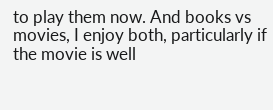to play them now. And books vs movies, I enjoy both, particularly if the movie is well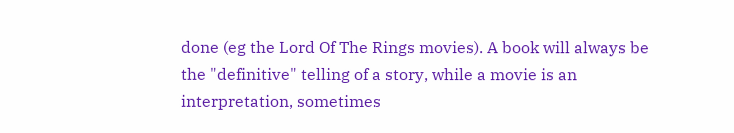done (eg the Lord Of The Rings movies). A book will always be the "definitive" telling of a story, while a movie is an interpretation, sometimes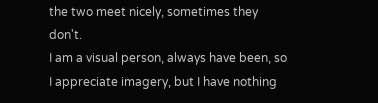the two meet nicely, sometimes they don't.
I am a visual person, always have been, so I appreciate imagery, but I have nothing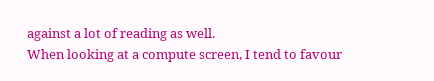against a lot of reading as well.
When looking at a compute screen, I tend to favour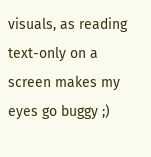visuals, as reading text-only on a screen makes my eyes go buggy ;)